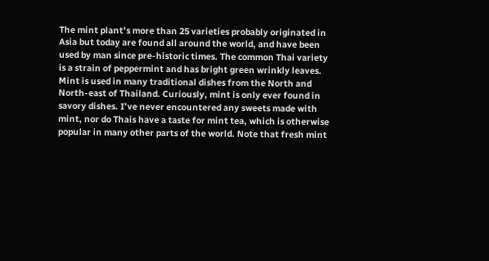The mint plant’s more than 25 varieties probably originated in Asia but today are found all around the world, and have been used by man since pre-historic times. The common Thai variety is a strain of peppermint and has bright green wrinkly leaves. Mint is used in many traditional dishes from the North and North-east of Thailand. Curiously, mint is only ever found in savory dishes. I’ve never encountered any sweets made with mint, nor do Thais have a taste for mint tea, which is otherwise popular in many other parts of the world. Note that fresh mint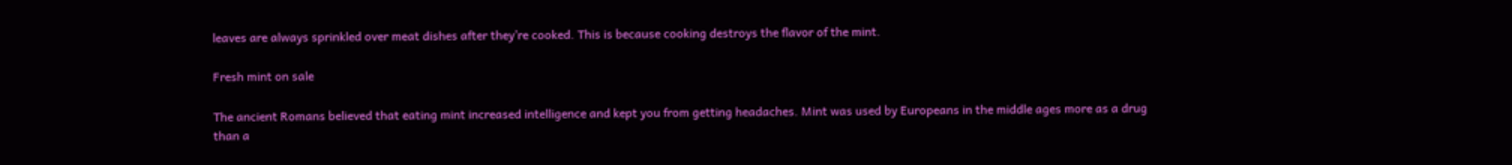leaves are always sprinkled over meat dishes after they’re cooked. This is because cooking destroys the flavor of the mint.

Fresh mint on sale

The ancient Romans believed that eating mint increased intelligence and kept you from getting headaches. Mint was used by Europeans in the middle ages more as a drug than a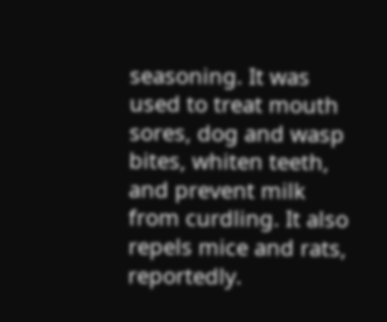seasoning. It was used to treat mouth sores, dog and wasp bites, whiten teeth, and prevent milk from curdling. It also repels mice and rats, reportedly.